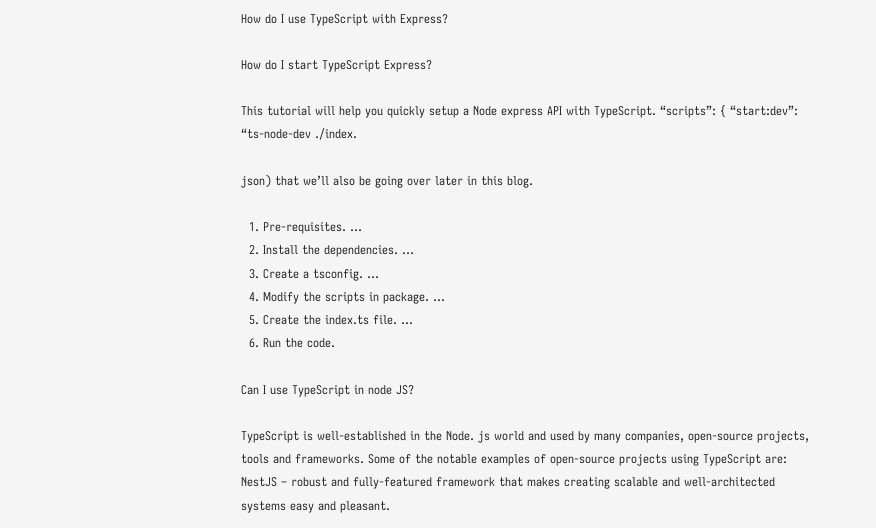How do I use TypeScript with Express?

How do I start TypeScript Express?

This tutorial will help you quickly setup a Node express API with TypeScript. “scripts”: { “start:dev”: “ts-node-dev ./index.

json) that we’ll also be going over later in this blog.

  1. Pre-requisites. …
  2. Install the dependencies. …
  3. Create a tsconfig. …
  4. Modify the scripts in package. …
  5. Create the index.ts file. …
  6. Run the code.

Can I use TypeScript in node JS?

TypeScript is well-established in the Node. js world and used by many companies, open-source projects, tools and frameworks. Some of the notable examples of open-source projects using TypeScript are: NestJS – robust and fully-featured framework that makes creating scalable and well-architected systems easy and pleasant.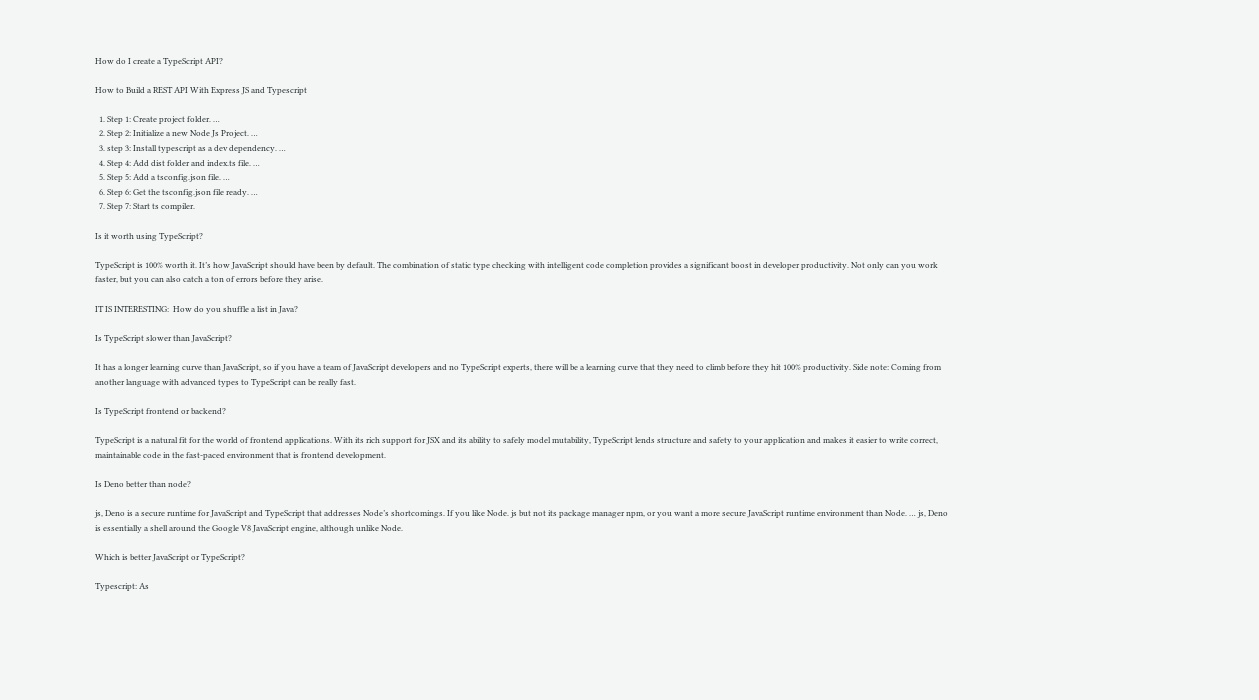How do I create a TypeScript API?

How to Build a REST API With Express JS and Typescript

  1. Step 1: Create project folder. …
  2. Step 2: Initialize a new Node Js Project. …
  3. step 3: Install typescript as a dev dependency. …
  4. Step 4: Add dist folder and index.ts file. …
  5. Step 5: Add a tsconfig.json file. …
  6. Step 6: Get the tsconfig.json file ready. …
  7. Step 7: Start ts compiler.

Is it worth using TypeScript?

TypeScript is 100% worth it. It’s how JavaScript should have been by default. The combination of static type checking with intelligent code completion provides a significant boost in developer productivity. Not only can you work faster, but you can also catch a ton of errors before they arise.

IT IS INTERESTING:  How do you shuffle a list in Java?

Is TypeScript slower than JavaScript?

It has a longer learning curve than JavaScript, so if you have a team of JavaScript developers and no TypeScript experts, there will be a learning curve that they need to climb before they hit 100% productivity. Side note: Coming from another language with advanced types to TypeScript can be really fast.

Is TypeScript frontend or backend?

TypeScript is a natural fit for the world of frontend applications. With its rich support for JSX and its ability to safely model mutability, TypeScript lends structure and safety to your application and makes it easier to write correct, maintainable code in the fast-paced environment that is frontend development.

Is Deno better than node?

js, Deno is a secure runtime for JavaScript and TypeScript that addresses Node’s shortcomings. If you like Node. js but not its package manager npm, or you want a more secure JavaScript runtime environment than Node. … js, Deno is essentially a shell around the Google V8 JavaScript engine, although unlike Node.

Which is better JavaScript or TypeScript?

Typescript: As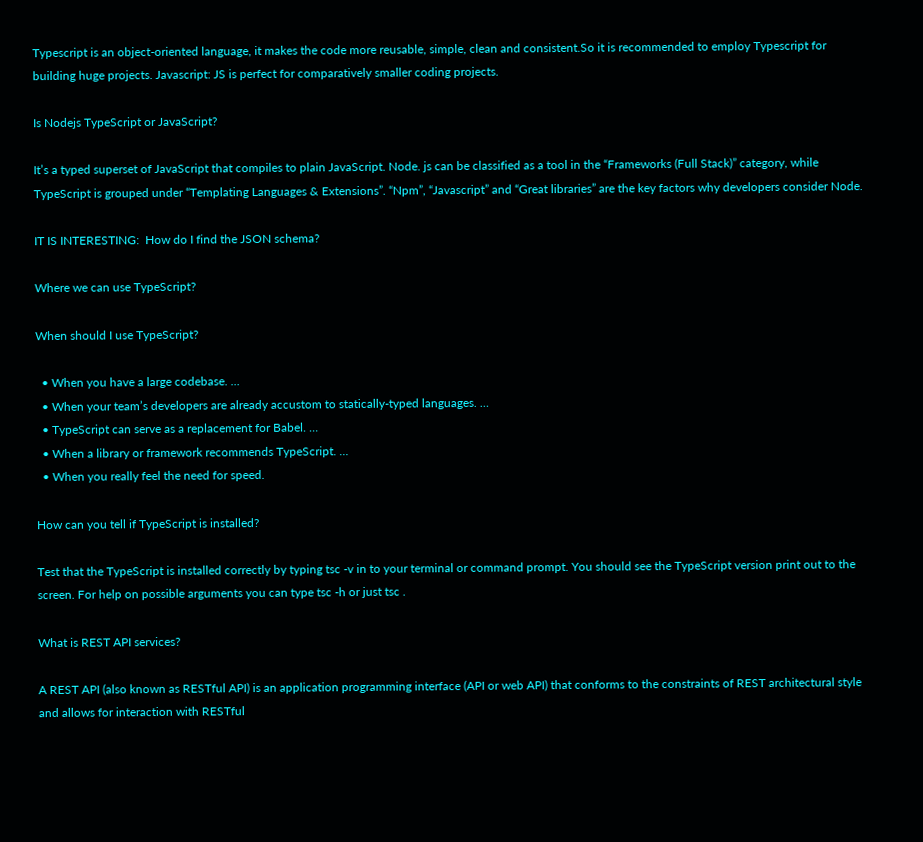Typescript is an object-oriented language, it makes the code more reusable, simple, clean and consistent.So it is recommended to employ Typescript for building huge projects. Javascript: JS is perfect for comparatively smaller coding projects.

Is Nodejs TypeScript or JavaScript?

It’s a typed superset of JavaScript that compiles to plain JavaScript. Node. js can be classified as a tool in the “Frameworks (Full Stack)” category, while TypeScript is grouped under “Templating Languages & Extensions”. “Npm”, “Javascript” and “Great libraries” are the key factors why developers consider Node.

IT IS INTERESTING:  How do I find the JSON schema?

Where we can use TypeScript?

When should I use TypeScript?

  • When you have a large codebase. …
  • When your team’s developers are already accustom to statically-typed languages. …
  • TypeScript can serve as a replacement for Babel. …
  • When a library or framework recommends TypeScript. …
  • When you really feel the need for speed.

How can you tell if TypeScript is installed?

Test that the TypeScript is installed correctly by typing tsc -v in to your terminal or command prompt. You should see the TypeScript version print out to the screen. For help on possible arguments you can type tsc -h or just tsc .

What is REST API services?

A REST API (also known as RESTful API) is an application programming interface (API or web API) that conforms to the constraints of REST architectural style and allows for interaction with RESTful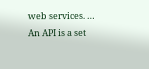web services. … An API is a set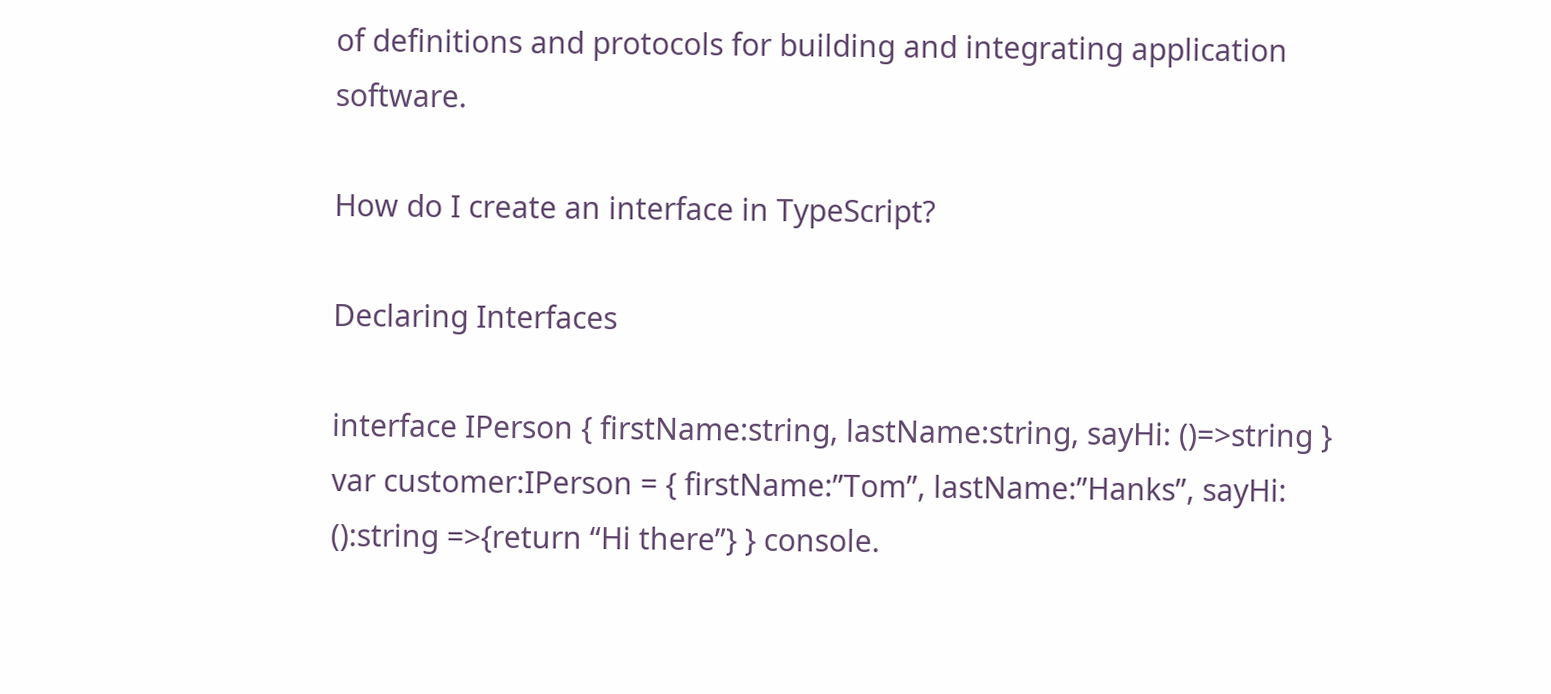of definitions and protocols for building and integrating application software.

How do I create an interface in TypeScript?

Declaring Interfaces

interface IPerson { firstName:string, lastName:string, sayHi: ()=>string } var customer:IPerson = { firstName:”Tom”, lastName:”Hanks”, sayHi: ():string =>{return “Hi there”} } console.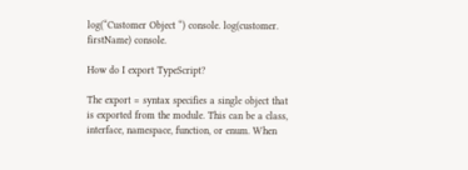log(“Customer Object “) console. log(customer. firstName) console.

How do I export TypeScript?

The export = syntax specifies a single object that is exported from the module. This can be a class, interface, namespace, function, or enum. When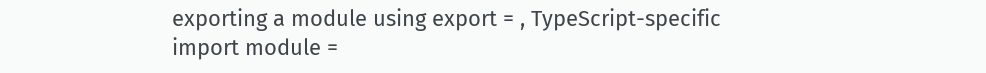exporting a module using export = , TypeScript-specific import module =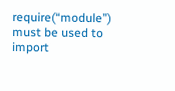require(“module”) must be used to import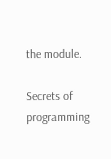the module.

Secrets of programming